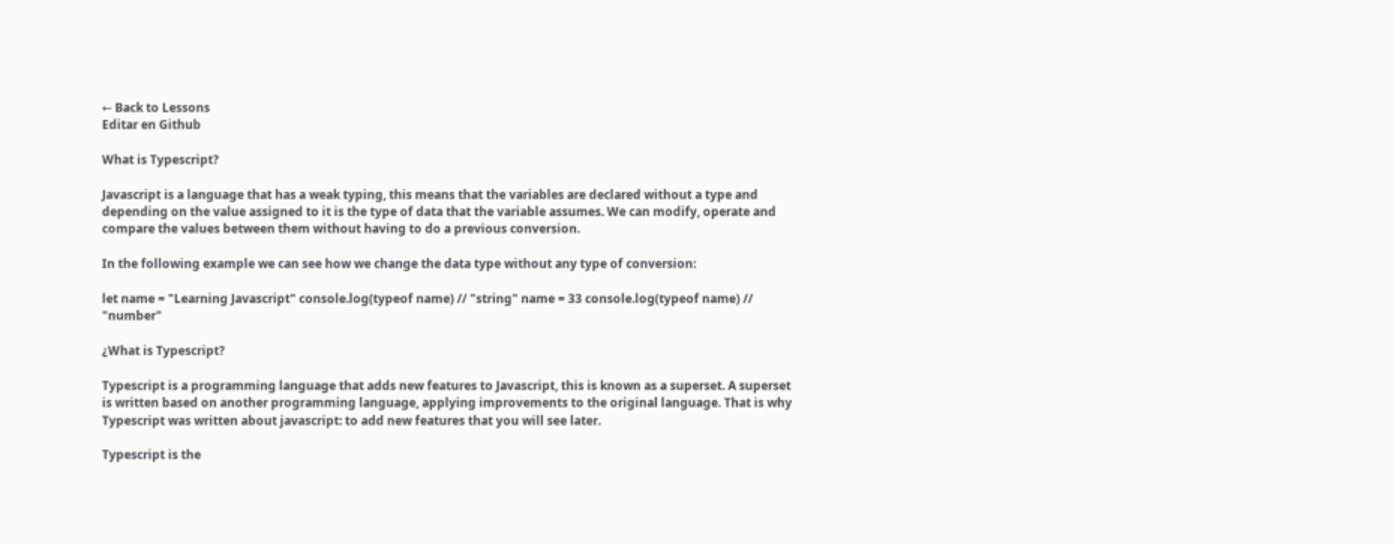← Back to Lessons
Editar en Github

What is Typescript?

Javascript is a language that has a weak typing, this means that the variables are declared without a type and depending on the value assigned to it is the type of data that the variable assumes. We can modify, operate and compare the values between them without having to do a previous conversion.

In the following example we can see how we change the data type without any type of conversion:

let name = "Learning Javascript" console.log(typeof name) // "string" name = 33 console.log(typeof name) // "number"

¿What is Typescript?

Typescript is a programming language that adds new features to Javascript, this is known as a superset. A superset is written based on another programming language, applying improvements to the original language. That is why Typescript was written about javascript: to add new features that you will see later.

Typescript is the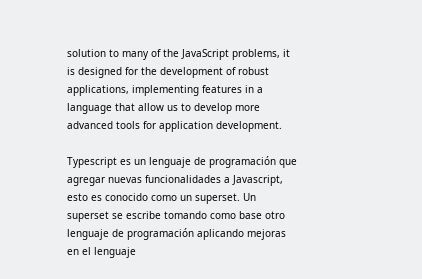solution to many of the JavaScript problems, it is designed for the development of robust applications, implementing features in a language that allow us to develop more advanced tools for application development.

Typescript es un lenguaje de programación que agregar nuevas funcionalidades a Javascript, esto es conocido como un superset. Un superset se escribe tomando como base otro lenguaje de programación aplicando mejoras en el lenguaje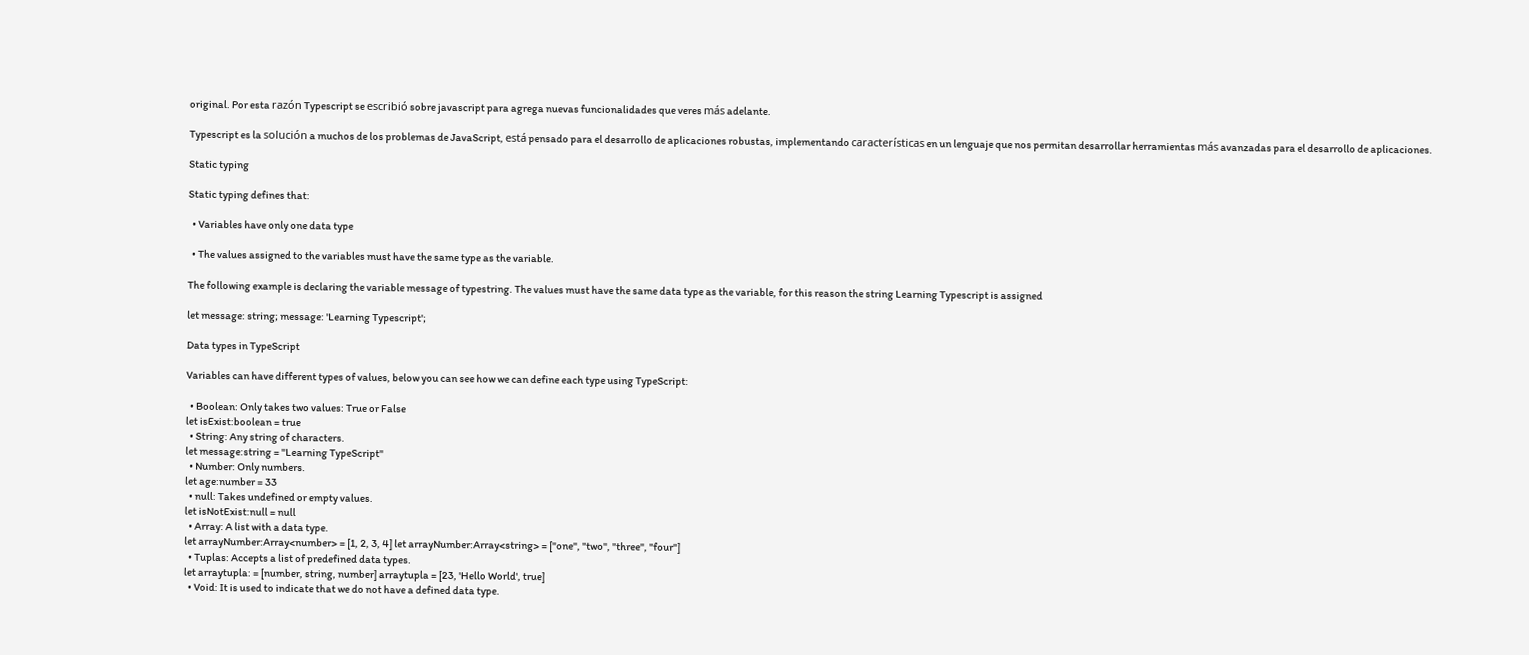original. Por esta razón Typescript se escribió sobre javascript para agrega nuevas funcionalidades que veres más adelante.

Typescript es la solución a muchos de los problemas de JavaScript, está pensado para el desarrollo de aplicaciones robustas, implementando características en un lenguaje que nos permitan desarrollar herramientas más avanzadas para el desarrollo de aplicaciones.

Static typing

Static typing defines that:

  • Variables have only one data type

  • The values assigned to the variables must have the same type as the variable.

The following example is declaring the variable message of typestring. The values must have the same data type as the variable, for this reason the string Learning Typescript is assigned

let message: string; message: 'Learning Typescript';

Data types in TypeScript

Variables can have different types of values, below you can see how we can define each type using TypeScript:

  • Boolean: Only takes two values: True or False
let isExist:boolean = true
  • String: Any string of characters.
let message:string = "Learning TypeScript"
  • Number: Only numbers.
let age:number = 33
  • null: Takes undefined or empty values.
let isNotExist:null = null
  • Array: A list with a data type.
let arrayNumber:Array<number> = [1, 2, 3, 4] let arrayNumber:Array<string> = ["one", "two", "three", "four"]
  • Tuplas: Accepts a list of predefined data types.
let arraytupla: = [number, string, number] arraytupla = [23, 'Hello World', true]
  • Void: It is used to indicate that we do not have a defined data type.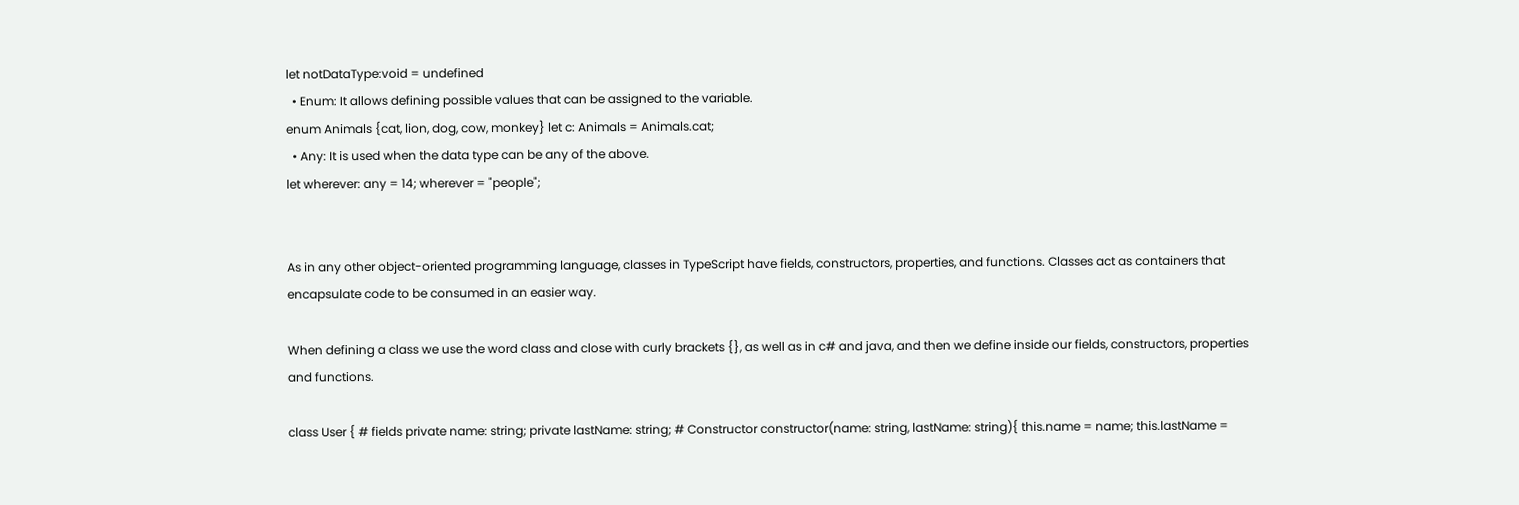let notDataType:void = undefined
  • Enum: It allows defining possible values that can be assigned to the variable.
enum Animals {cat, lion, dog, cow, monkey} let c: Animals = Animals.cat;
  • Any: It is used when the data type can be any of the above.
let wherever: any = 14; wherever = "people";


As in any other object-oriented programming language, classes in TypeScript have fields, constructors, properties, and functions. Classes act as containers that encapsulate code to be consumed in an easier way.

When defining a class we use the word class and close with curly brackets {}, as well as in c# and java, and then we define inside our fields, constructors, properties and functions.

class User { # fields private name: string; private lastName: string; # Constructor constructor(name: string, lastName: string){ this.name = name; this.lastName =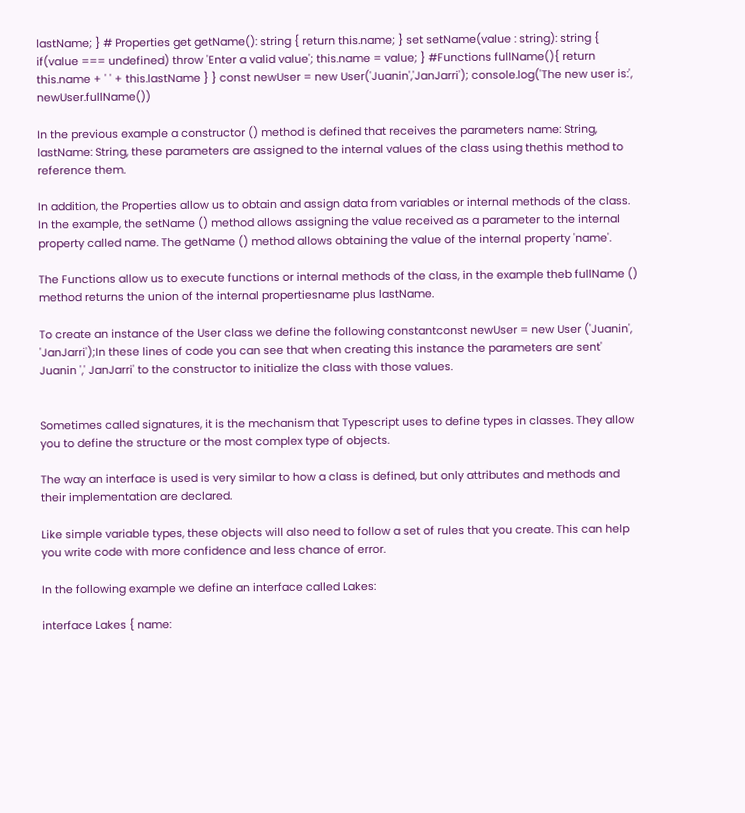lastName; } # Properties get getName(): string { return this.name; } set setName(value : string): string { if(value === undefined) throw 'Enter a valid value'; this.name = value; } #Functions fullName(){ return this.name + ' ' + this.lastName } } const newUser = new User('Juanin','JanJarri'); console.log('The new user is:', newUser.fullName())

In the previous example a constructor () method is defined that receives the parameters name: String, lastName: String, these parameters are assigned to the internal values of the class using thethis method to reference them.

In addition, the Properties allow us to obtain and assign data from variables or internal methods of the class. In the example, the setName () method allows assigning the value received as a parameter to the internal property called name. The getName () method allows obtaining the value of the internal property 'name'.

The Functions allow us to execute functions or internal methods of the class, in the example theb fullName () method returns the union of the internal propertiesname plus lastName.

To create an instance of the User class we define the following constantconst newUser = new User ('Juanin', 'JanJarri');In these lines of code you can see that when creating this instance the parameters are sent' Juanin ',' JanJarri' to the constructor to initialize the class with those values.


Sometimes called signatures, it is the mechanism that Typescript uses to define types in classes. They allow you to define the structure or the most complex type of objects.

The way an interface is used is very similar to how a class is defined, but only attributes and methods and their implementation are declared.

Like simple variable types, these objects will also need to follow a set of rules that you create. This can help you write code with more confidence and less chance of error.

In the following example we define an interface called Lakes:

interface Lakes { name: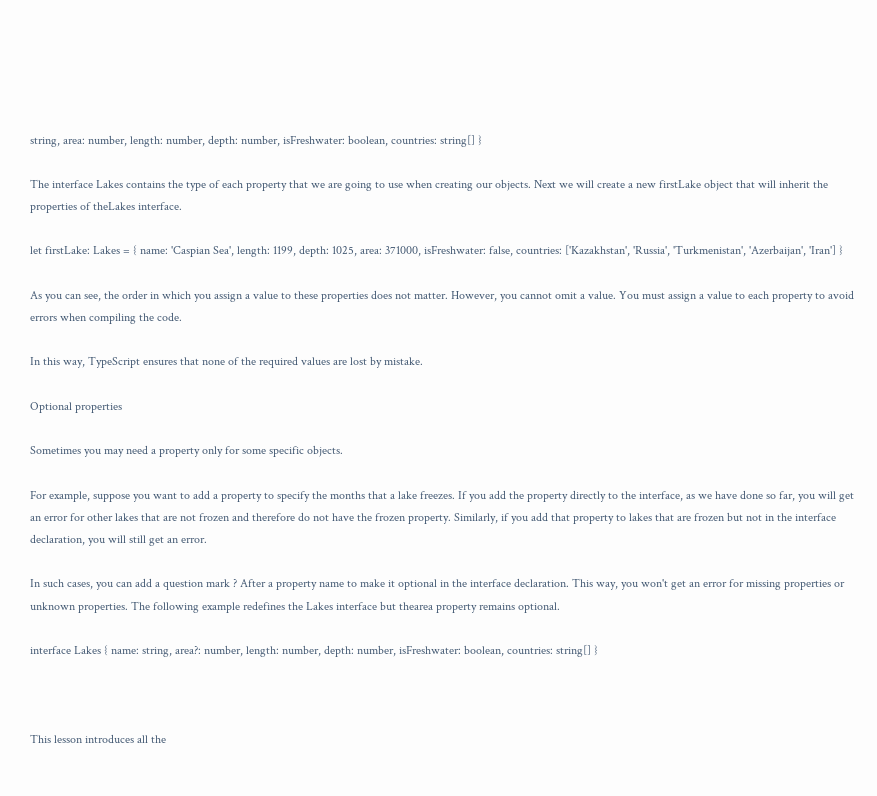string, area: number, length: number, depth: number, isFreshwater: boolean, countries: string[] }

The interface Lakes contains the type of each property that we are going to use when creating our objects. Next we will create a new firstLake object that will inherit the properties of theLakes interface.

let firstLake: Lakes = { name: 'Caspian Sea', length: 1199, depth: 1025, area: 371000, isFreshwater: false, countries: ['Kazakhstan', 'Russia', 'Turkmenistan', 'Azerbaijan', 'Iran'] }

As you can see, the order in which you assign a value to these properties does not matter. However, you cannot omit a value. You must assign a value to each property to avoid errors when compiling the code.

In this way, TypeScript ensures that none of the required values are lost by mistake.

Optional properties

Sometimes you may need a property only for some specific objects.

For example, suppose you want to add a property to specify the months that a lake freezes. If you add the property directly to the interface, as we have done so far, you will get an error for other lakes that are not frozen and therefore do not have the frozen property. Similarly, if you add that property to lakes that are frozen but not in the interface declaration, you will still get an error.

In such cases, you can add a question mark ? After a property name to make it optional in the interface declaration. This way, you won't get an error for missing properties or unknown properties. The following example redefines the Lakes interface but thearea property remains optional.

interface Lakes { name: string, area?: number, length: number, depth: number, isFreshwater: boolean, countries: string[] }



This lesson introduces all the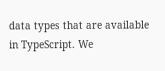data types that are available in TypeScript. We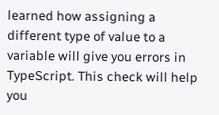learned how assigning a different type of value to a variable will give you errors in TypeScript. This check will help you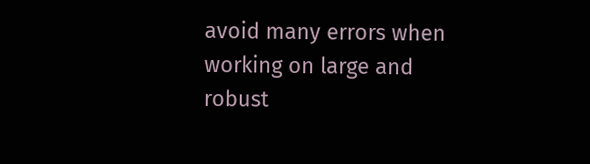avoid many errors when working on large and robust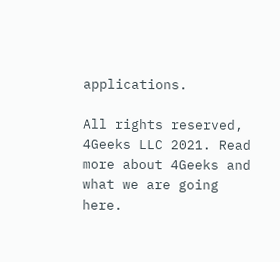applications.

All rights reserved, 4Geeks LLC 2021. Read more about 4Geeks and what we are going here.